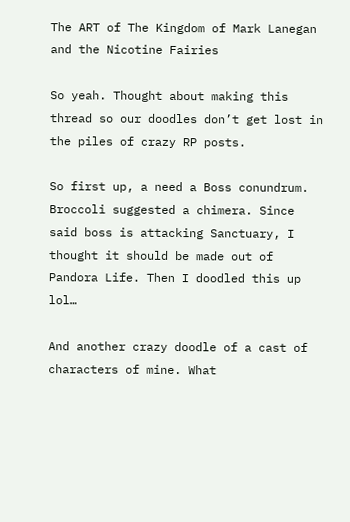The ART of The Kingdom of Mark Lanegan and the Nicotine Fairies

So yeah. Thought about making this thread so our doodles don’t get lost in the piles of crazy RP posts.

So first up, a need a Boss conundrum. Broccoli suggested a chimera. Since said boss is attacking Sanctuary, I thought it should be made out of Pandora Life. Then I doodled this up lol…

And another crazy doodle of a cast of characters of mine. What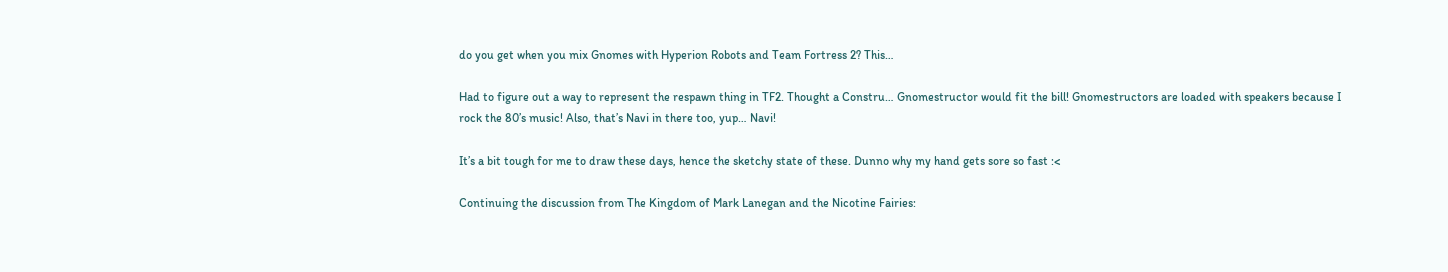do you get when you mix Gnomes with Hyperion Robots and Team Fortress 2? This…

Had to figure out a way to represent the respawn thing in TF2. Thought a Constru… Gnomestructor would fit the bill! Gnomestructors are loaded with speakers because I rock the 80’s music! Also, that’s Navi in there too, yup… Navi!

It’s a bit tough for me to draw these days, hence the sketchy state of these. Dunno why my hand gets sore so fast :<

Continuing the discussion from The Kingdom of Mark Lanegan and the Nicotine Fairies: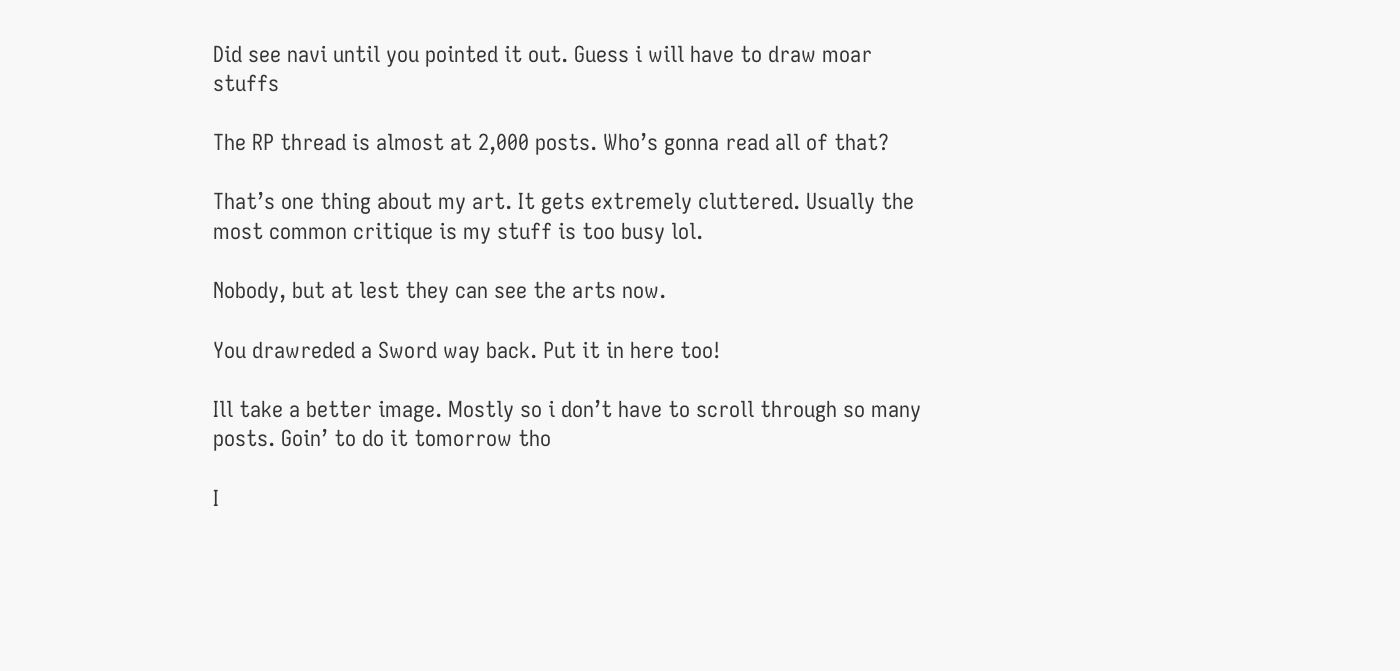Did see navi until you pointed it out. Guess i will have to draw moar stuffs

The RP thread is almost at 2,000 posts. Who’s gonna read all of that?

That’s one thing about my art. It gets extremely cluttered. Usually the most common critique is my stuff is too busy lol.

Nobody, but at lest they can see the arts now.

You drawreded a Sword way back. Put it in here too!

Ill take a better image. Mostly so i don’t have to scroll through so many posts. Goin’ to do it tomorrow tho

I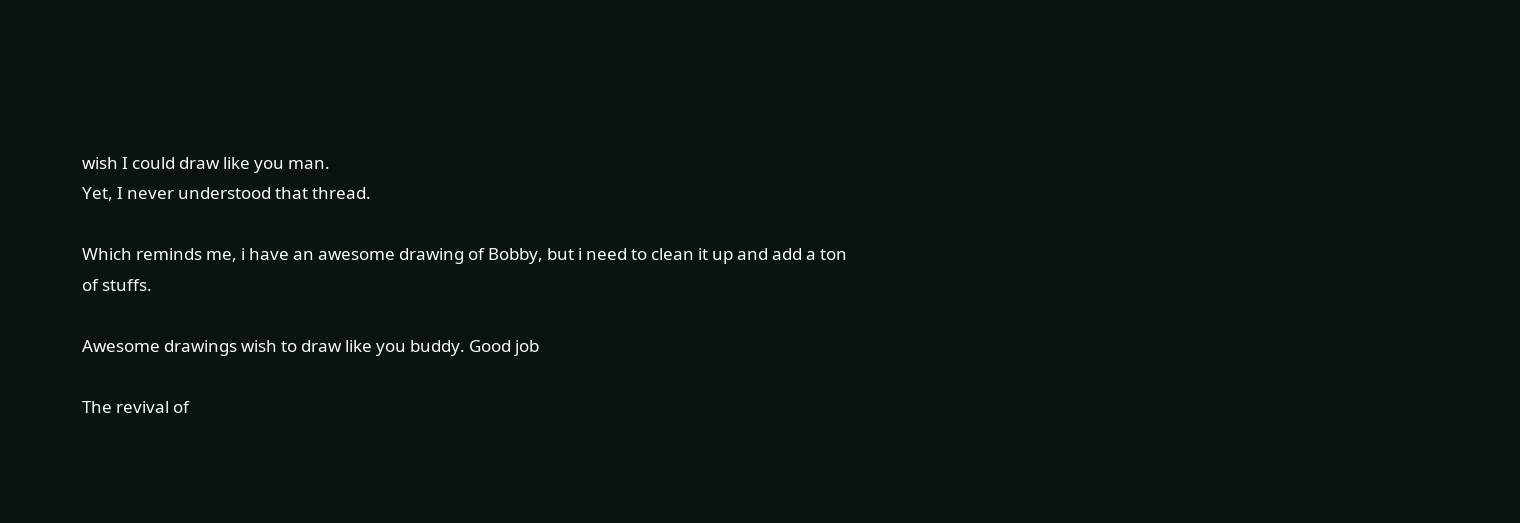wish I could draw like you man.
Yet, I never understood that thread.

Which reminds me, i have an awesome drawing of Bobby, but i need to clean it up and add a ton of stuffs.

Awesome drawings wish to draw like you buddy. Good job

The revival of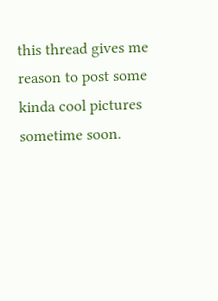this thread gives me reason to post some kinda cool pictures sometime soon.